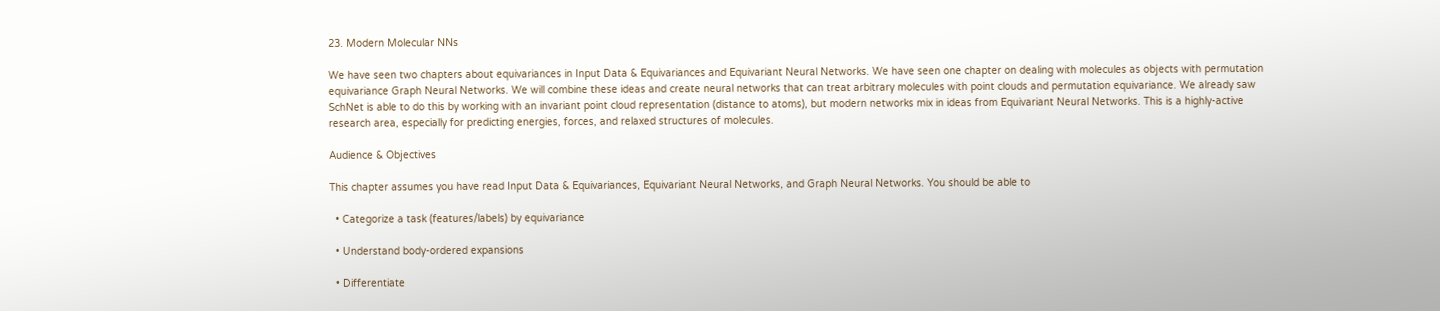23. Modern Molecular NNs

We have seen two chapters about equivariances in Input Data & Equivariances and Equivariant Neural Networks. We have seen one chapter on dealing with molecules as objects with permutation equivariance Graph Neural Networks. We will combine these ideas and create neural networks that can treat arbitrary molecules with point clouds and permutation equivariance. We already saw SchNet is able to do this by working with an invariant point cloud representation (distance to atoms), but modern networks mix in ideas from Equivariant Neural Networks. This is a highly-active research area, especially for predicting energies, forces, and relaxed structures of molecules.

Audience & Objectives

This chapter assumes you have read Input Data & Equivariances, Equivariant Neural Networks, and Graph Neural Networks. You should be able to

  • Categorize a task (features/labels) by equivariance

  • Understand body-ordered expansions

  • Differentiate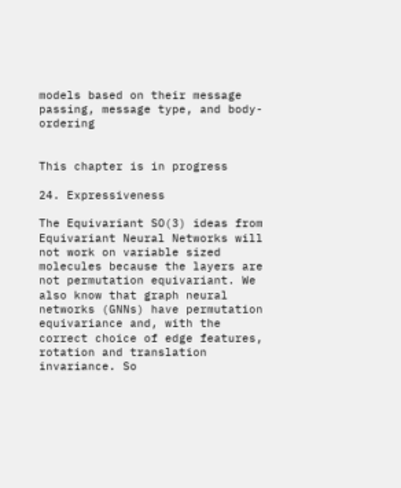models based on their message passing, message type, and body-ordering


This chapter is in progress

24. Expressiveness

The Equivariant SO(3) ideas from Equivariant Neural Networks will not work on variable sized molecules because the layers are not permutation equivariant. We also know that graph neural networks (GNNs) have permutation equivariance and, with the correct choice of edge features, rotation and translation invariance. So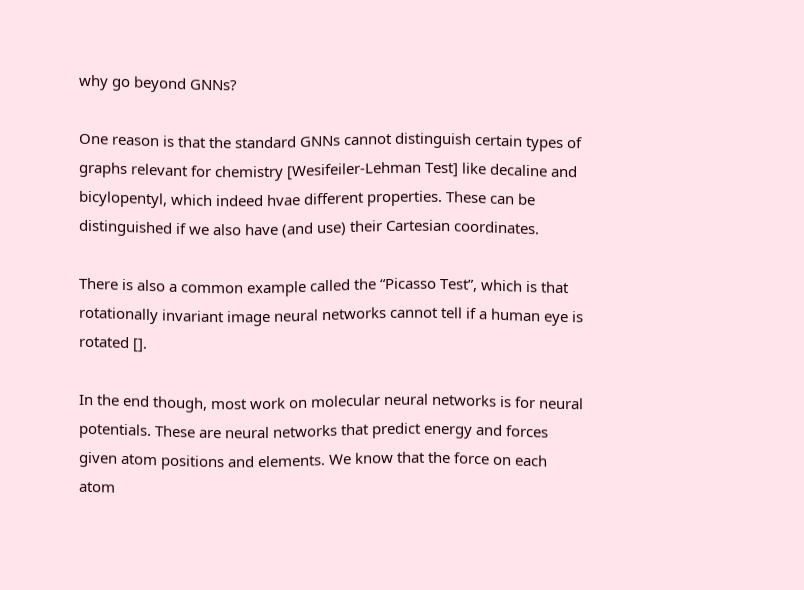why go beyond GNNs?

One reason is that the standard GNNs cannot distinguish certain types of graphs relevant for chemistry [Wesifeiler-Lehman Test] like decaline and bicylopentyl, which indeed hvae different properties. These can be distinguished if we also have (and use) their Cartesian coordinates.

There is also a common example called the “Picasso Test”, which is that rotationally invariant image neural networks cannot tell if a human eye is rotated [].

In the end though, most work on molecular neural networks is for neural potentials. These are neural networks that predict energy and forces given atom positions and elements. We know that the force on each atom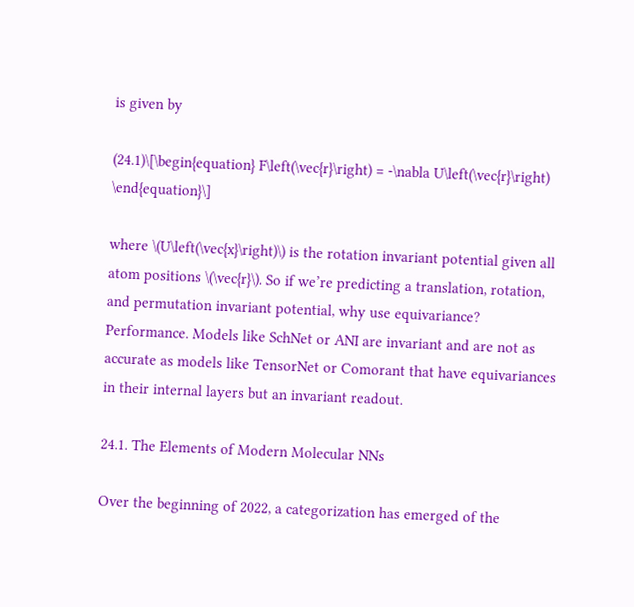is given by

(24.1)\[\begin{equation} F\left(\vec{r}\right) = -\nabla U\left(\vec{r}\right) \end{equation}\]

where \(U\left(\vec{x}\right)\) is the rotation invariant potential given all atom positions \(\vec{r}\). So if we’re predicting a translation, rotation, and permutation invariant potential, why use equivariance? Performance. Models like SchNet or ANI are invariant and are not as accurate as models like TensorNet or Comorant that have equivariances in their internal layers but an invariant readout.

24.1. The Elements of Modern Molecular NNs

Over the beginning of 2022, a categorization has emerged of the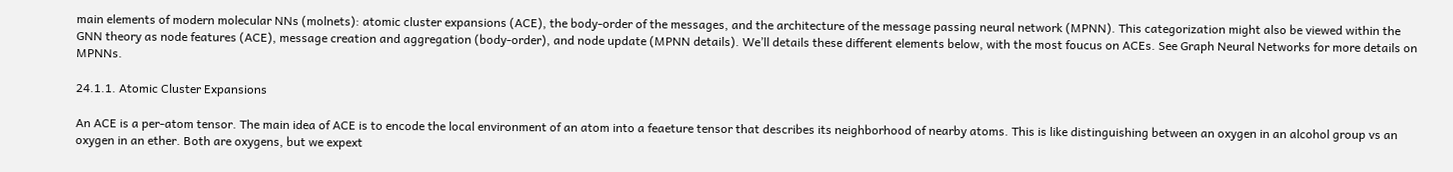main elements of modern molecular NNs (molnets): atomic cluster expansions (ACE), the body-order of the messages, and the architecture of the message passing neural network (MPNN). This categorization might also be viewed within the GNN theory as node features (ACE), message creation and aggregation (body-order), and node update (MPNN details). We’ll details these different elements below, with the most foucus on ACEs. See Graph Neural Networks for more details on MPNNs.

24.1.1. Atomic Cluster Expansions

An ACE is a per-atom tensor. The main idea of ACE is to encode the local environment of an atom into a feaeture tensor that describes its neighborhood of nearby atoms. This is like distinguishing between an oxygen in an alcohol group vs an oxygen in an ether. Both are oxygens, but we expext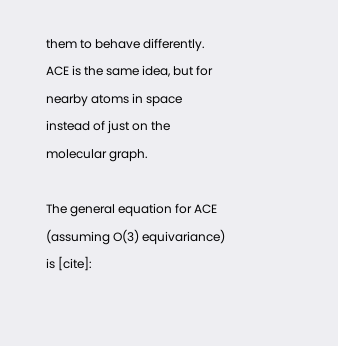them to behave differently. ACE is the same idea, but for nearby atoms in space instead of just on the molecular graph.

The general equation for ACE (assuming O(3) equivariance) is [cite]: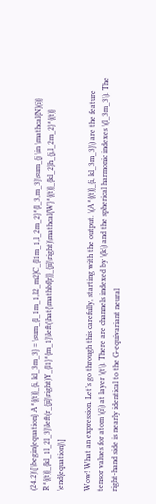(24.2)\[\begin{equation} A^{(t)}_{i, kl_3m_3} = \sum_{l_1m_1,l2_m2}C_{l1m_1,l_2m_2}^{l_3,m_3}\sum_{j \in \mathcal{N}(i)} R^{(t)}_{kl_1l_2l_3}\left(r_{ji}\right)Y_{l1}^{m_1}\left(\hat{\mathbf{r}}_{ji}\right)\mathcal{W}^{(t)}_{kl_2}h_{j,l_2m_2}^{(t)} \end{equation}\]

Wow! What an expression. Let’s go through this carefully, starting with the output. \(A^{(t)}_{i, kl_3m_3}\) are the feature tensor values for atom \(i\) at layer \(t\). There are channels indexed by \(k\) and the spherical harmonic indexes \(l_3m_3\). The right-hand side is nearly identical to the G-equivariant neural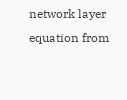network layer equation from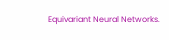Equivariant Neural Networks.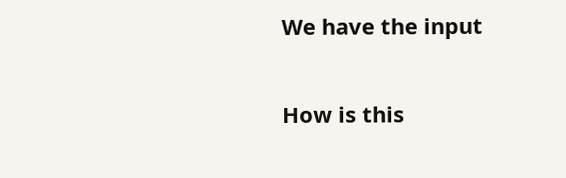We have the input

How is this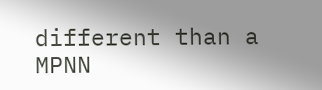different than a MPNN